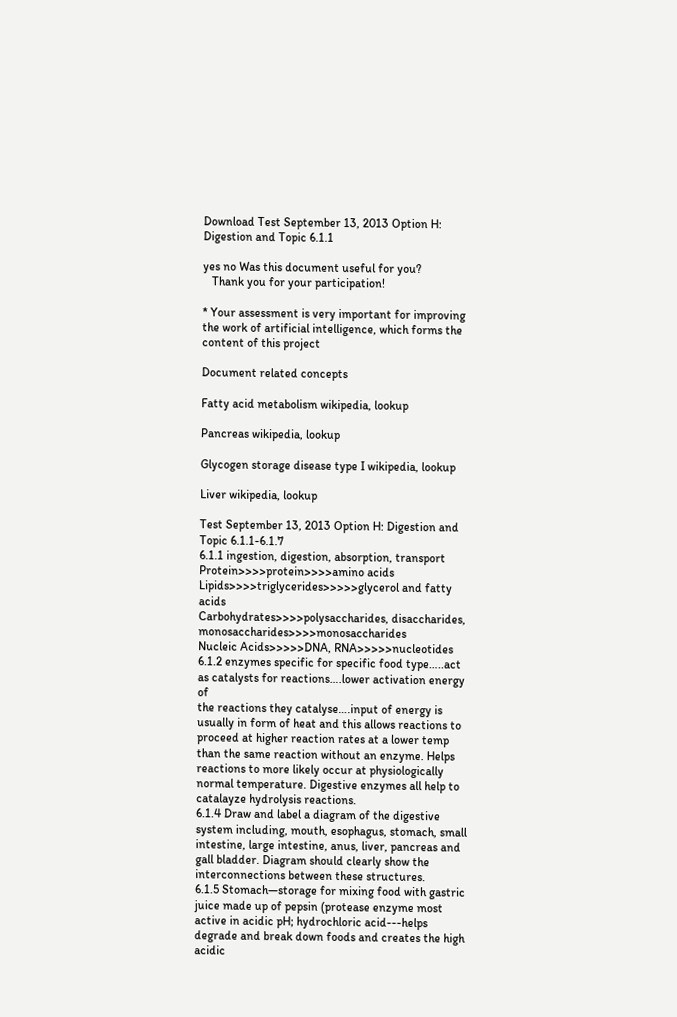Download Test September 13, 2013 Option H: Digestion and Topic 6.1.1

yes no Was this document useful for you?
   Thank you for your participation!

* Your assessment is very important for improving the work of artificial intelligence, which forms the content of this project

Document related concepts

Fatty acid metabolism wikipedia, lookup

Pancreas wikipedia, lookup

Glycogen storage disease type I wikipedia, lookup

Liver wikipedia, lookup

Test September 13, 2013 Option H: Digestion and Topic 6.1.1-6.1.7
6.1.1 ingestion, digestion, absorption, transport
Protein>>>>protein>>>>amino acids
Lipids>>>>triglycerides>>>>>glycerol and fatty acids
Carbohydrates>>>>polysaccharides, disaccharides, monosaccharides>>>>monosaccharides
Nucleic Acids>>>>>DNA, RNA>>>>>nucleotides
6.1.2 enzymes specific for specific food type…..act as catalysts for reactions….lower activation energy of
the reactions they catalyse….input of energy is usually in form of heat and this allows reactions to
proceed at higher reaction rates at a lower temp than the same reaction without an enzyme. Helps
reactions to more likely occur at physiologically normal temperature. Digestive enzymes all help to
catalayze hydrolysis reactions.
6.1.4 Draw and label a diagram of the digestive system including, mouth, esophagus, stomach, small
intestine, large intestine, anus, liver, pancreas and gall bladder. Diagram should clearly show the
interconnections between these structures.
6.1.5 Stomach—storage for mixing food with gastric juice made up of pepsin (protease enzyme most
active in acidic pH; hydrochloric acid---helps degrade and break down foods and creates the high acidic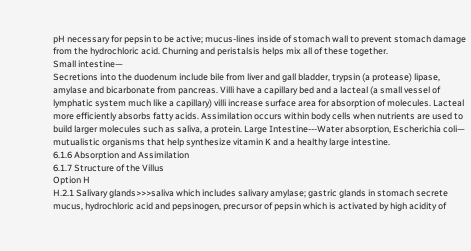pH necessary for pepsin to be active; mucus-lines inside of stomach wall to prevent stomach damage
from the hydrochloric acid. Churning and peristalsis helps mix all of these together.
Small intestine—
Secretions into the duodenum include bile from liver and gall bladder, trypsin (a protease) lipase,
amylase and bicarbonate from pancreas. Villi have a capillary bed and a lacteal (a small vessel of
lymphatic system much like a capillary) villi increase surface area for absorption of molecules. Lacteal
more efficiently absorbs fatty acids. Assimilation occurs within body cells when nutrients are used to
build larger molecules such as saliva, a protein. Large Intestine---Water absorption, Escherichia coli—
mutualistic organisms that help synthesize vitamin K and a healthy large intestine.
6.1.6 Absorption and Assimilation
6.1.7 Structure of the Villus
Option H
H.2.1 Salivary glands>>>saliva which includes salivary amylase; gastric glands in stomach secrete
mucus, hydrochloric acid and pepsinogen, precursor of pepsin which is activated by high acidity of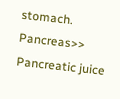stomach. Pancreas>> Pancreatic juice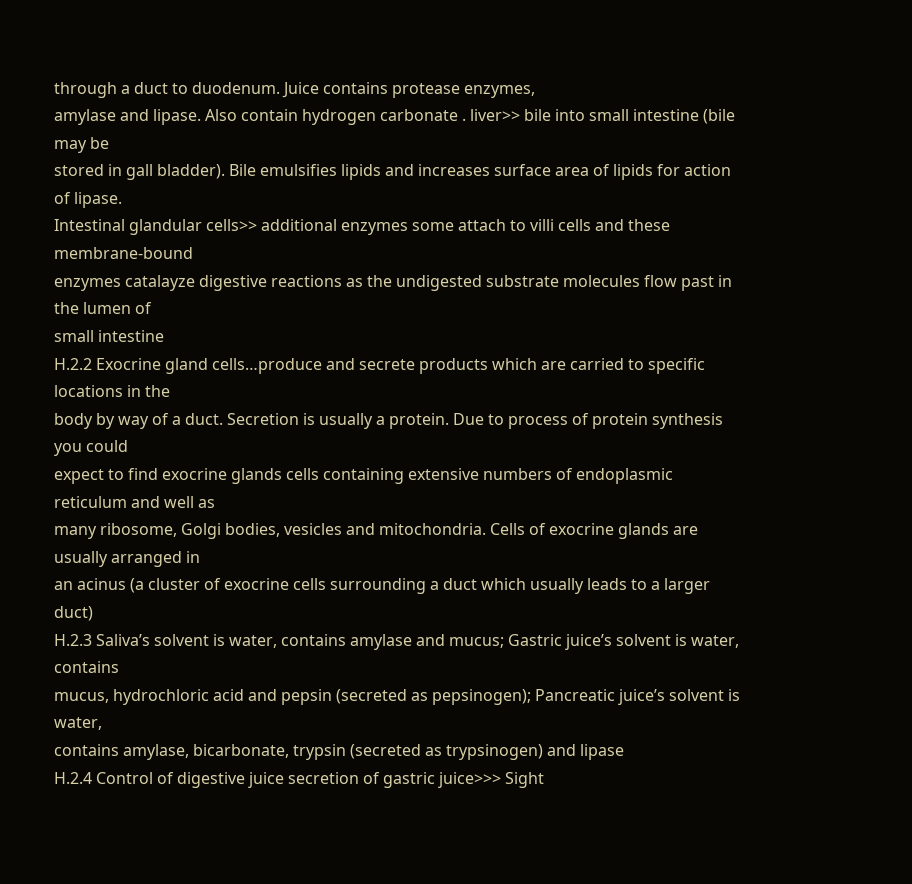through a duct to duodenum. Juice contains protease enzymes,
amylase and lipase. Also contain hydrogen carbonate . liver>> bile into small intestine (bile may be
stored in gall bladder). Bile emulsifies lipids and increases surface area of lipids for action of lipase.
Intestinal glandular cells>> additional enzymes some attach to villi cells and these membrane-bound
enzymes catalayze digestive reactions as the undigested substrate molecules flow past in the lumen of
small intestine
H.2.2 Exocrine gland cells…produce and secrete products which are carried to specific locations in the
body by way of a duct. Secretion is usually a protein. Due to process of protein synthesis you could
expect to find exocrine glands cells containing extensive numbers of endoplasmic reticulum and well as
many ribosome, Golgi bodies, vesicles and mitochondria. Cells of exocrine glands are usually arranged in
an acinus (a cluster of exocrine cells surrounding a duct which usually leads to a larger duct)
H.2.3 Saliva’s solvent is water, contains amylase and mucus; Gastric juice’s solvent is water, contains
mucus, hydrochloric acid and pepsin (secreted as pepsinogen); Pancreatic juice’s solvent is water,
contains amylase, bicarbonate, trypsin (secreted as trypsinogen) and lipase
H.2.4 Control of digestive juice secretion of gastric juice>>> Sight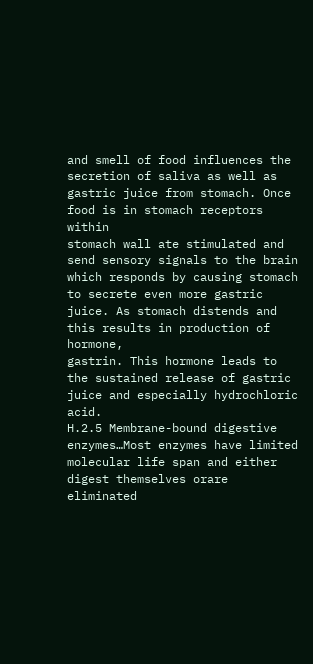and smell of food influences the
secretion of saliva as well as gastric juice from stomach. Once food is in stomach receptors within
stomach wall ate stimulated and send sensory signals to the brain which responds by causing stomach
to secrete even more gastric juice. As stomach distends and this results in production of hormone,
gastrin. This hormone leads to the sustained release of gastric juice and especially hydrochloric acid.
H.2.5 Membrane-bound digestive enzymes…Most enzymes have limited molecular life span and either
digest themselves orare eliminated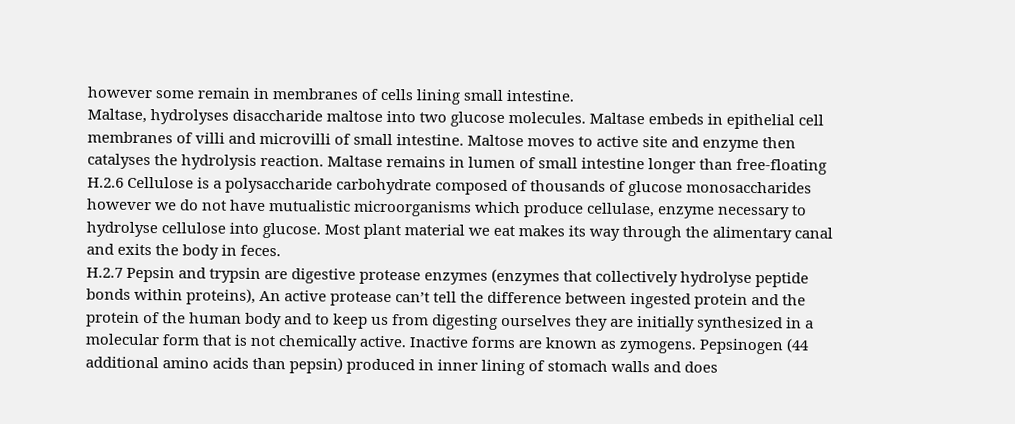however some remain in membranes of cells lining small intestine.
Maltase, hydrolyses disaccharide maltose into two glucose molecules. Maltase embeds in epithelial cell
membranes of villi and microvilli of small intestine. Maltose moves to active site and enzyme then
catalyses the hydrolysis reaction. Maltase remains in lumen of small intestine longer than free-floating
H.2.6 Cellulose is a polysaccharide carbohydrate composed of thousands of glucose monosaccharides
however we do not have mutualistic microorganisms which produce cellulase, enzyme necessary to
hydrolyse cellulose into glucose. Most plant material we eat makes its way through the alimentary canal
and exits the body in feces.
H.2.7 Pepsin and trypsin are digestive protease enzymes (enzymes that collectively hydrolyse peptide
bonds within proteins), An active protease can’t tell the difference between ingested protein and the
protein of the human body and to keep us from digesting ourselves they are initially synthesized in a
molecular form that is not chemically active. Inactive forms are known as zymogens. Pepsinogen (44
additional amino acids than pepsin) produced in inner lining of stomach walls and does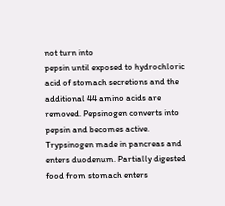not turn into
pepsin until exposed to hydrochloric acid of stomach secretions and the additional 44 amino acids are
removed. Pepsinogen converts into pepsin and becomes active. Trypsinogen made in pancreas and
enters duodenum. Partially digested food from stomach enters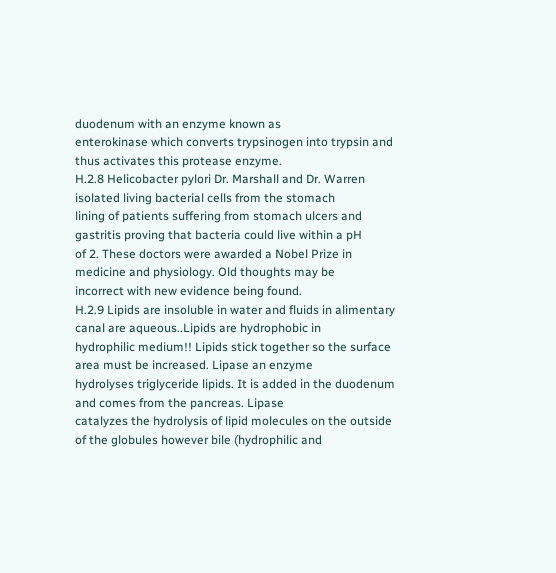duodenum with an enzyme known as
enterokinase which converts trypsinogen into trypsin and thus activates this protease enzyme.
H.2.8 Helicobacter pylori Dr. Marshall and Dr. Warren isolated living bacterial cells from the stomach
lining of patients suffering from stomach ulcers and gastritis proving that bacteria could live within a pH
of 2. These doctors were awarded a Nobel Prize in medicine and physiology. Old thoughts may be
incorrect with new evidence being found.
H.2.9 Lipids are insoluble in water and fluids in alimentary canal are aqueous..Lipids are hydrophobic in
hydrophilic medium!! Lipids stick together so the surface area must be increased. Lipase an enzyme
hydrolyses triglyceride lipids. It is added in the duodenum and comes from the pancreas. Lipase
catalyzes the hydrolysis of lipid molecules on the outside of the globules however bile (hydrophilic and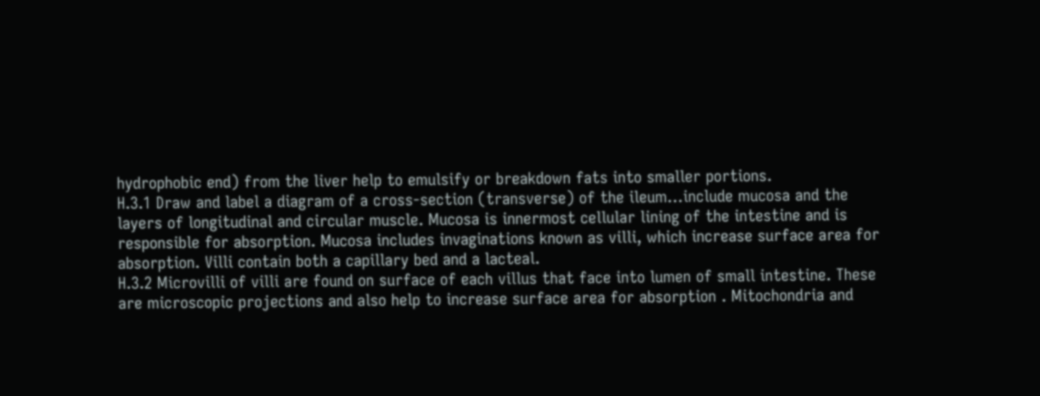hydrophobic end) from the liver help to emulsify or breakdown fats into smaller portions.
H.3.1 Draw and label a diagram of a cross-section (transverse) of the ileum…include mucosa and the
layers of longitudinal and circular muscle. Mucosa is innermost cellular lining of the intestine and is
responsible for absorption. Mucosa includes invaginations known as villi, which increase surface area for
absorption. Villi contain both a capillary bed and a lacteal.
H.3.2 Microvilli of villi are found on surface of each villus that face into lumen of small intestine. These
are microscopic projections and also help to increase surface area for absorption . Mitochondria and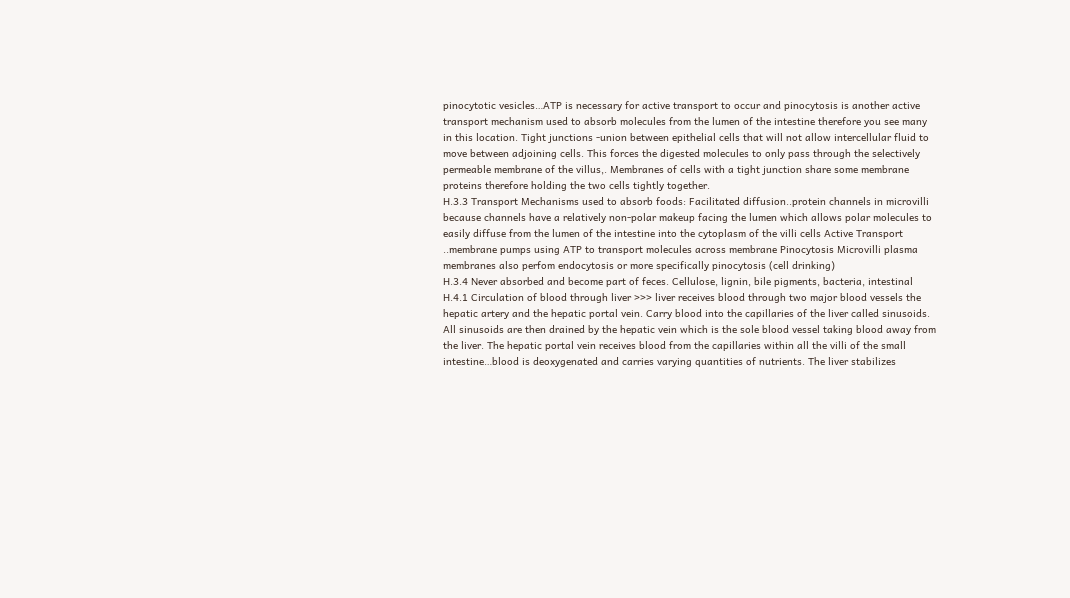pinocytotic vesicles…ATP is necessary for active transport to occur and pinocytosis is another active
transport mechanism used to absorb molecules from the lumen of the intestine therefore you see many
in this location. Tight junctions -union between epithelial cells that will not allow intercellular fluid to
move between adjoining cells. This forces the digested molecules to only pass through the selectively
permeable membrane of the villus,. Membranes of cells with a tight junction share some membrane
proteins therefore holding the two cells tightly together.
H.3.3 Transport Mechanisms used to absorb foods: Facilitated diffusion..protein channels in microvilli
because channels have a relatively non-polar makeup facing the lumen which allows polar molecules to
easily diffuse from the lumen of the intestine into the cytoplasm of the villi cells Active Transport
..membrane pumps using ATP to transport molecules across membrane Pinocytosis Microvilli plasma
membranes also perfom endocytosis or more specifically pinocytosis (cell drinking)
H.3.4 Never absorbed and become part of feces. Cellulose, lignin, bile pigments, bacteria, intestinal
H.4.1 Circulation of blood through liver >>> liver receives blood through two major blood vessels the
hepatic artery and the hepatic portal vein. Carry blood into the capillaries of the liver called sinusoids.
All sinusoids are then drained by the hepatic vein which is the sole blood vessel taking blood away from
the liver. The hepatic portal vein receives blood from the capillaries within all the villi of the small
intestine…blood is deoxygenated and carries varying quantities of nutrients. The liver stabilizes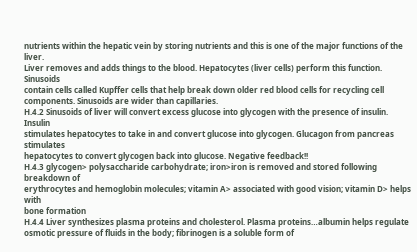nutrients within the hepatic vein by storing nutrients and this is one of the major functions of the liver.
Liver removes and adds things to the blood. Hepatocytes (liver cells) perform this function. Sinusoids
contain cells called Kupffer cells that help break down older red blood cells for recycling cell
components. Sinusoids are wider than capillaries.
H.4.2 Sinusoids of liver will convert excess glucose into glycogen with the presence of insulin. Insulin
stimulates hepatocytes to take in and convert glucose into glycogen. Glucagon from pancreas stimulates
hepatocytes to convert glycogen back into glucose. Negative feedback!!
H.4.3 glycogen> polysaccharide carbohydrate; iron>iron is removed and stored following breakdown of
erythrocytes and hemoglobin molecules; vitamin A> associated with good vision; vitamin D> helps with
bone formation
H.4.4 Liver synthesizes plasma proteins and cholesterol. Plasma proteins…albumin helps regulate
osmotic pressure of fluids in the body; fibrinogen is a soluble form of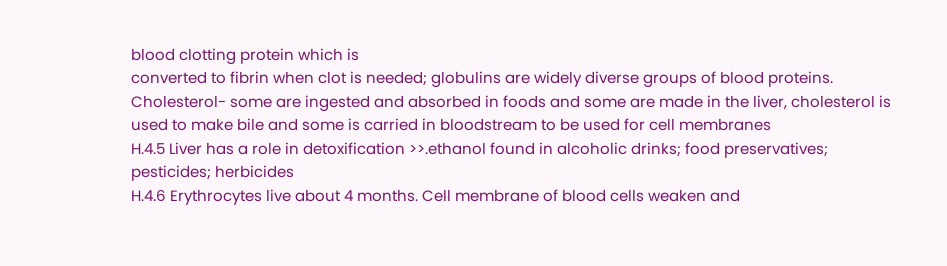blood clotting protein which is
converted to fibrin when clot is needed; globulins are widely diverse groups of blood proteins.
Cholesterol- some are ingested and absorbed in foods and some are made in the liver, cholesterol is
used to make bile and some is carried in bloodstream to be used for cell membranes
H.4.5 Liver has a role in detoxification >>.ethanol found in alcoholic drinks; food preservatives;
pesticides; herbicides
H.4.6 Erythrocytes live about 4 months. Cell membrane of blood cells weaken and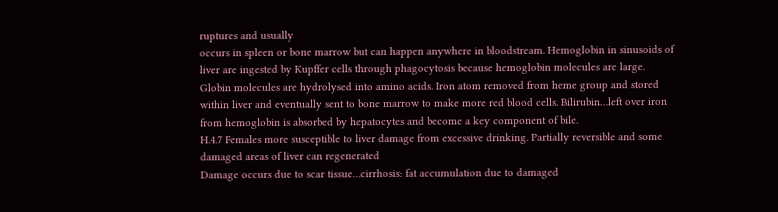ruptures and usually
occurs in spleen or bone marrow but can happen anywhere in bloodstream. Hemoglobin in sinusoids of
liver are ingested by Kupffer cells through phagocytosis because hemoglobin molecules are large.
Globin molecules are hydrolysed into amino acids. Iron atom removed from heme group and stored
within liver and eventually sent to bone marrow to make more red blood cells. Bilirubin…left over iron
from hemoglobin is absorbed by hepatocytes and become a key component of bile.
H.4.7 Females more susceptible to liver damage from excessive drinking. Partially reversible and some
damaged areas of liver can regenerated
Damage occurs due to scar tissue…cirrhosis: fat accumulation due to damaged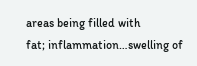areas being filled with
fat; inflammation…swelling of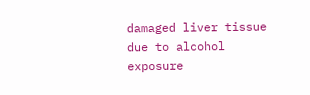damaged liver tissue due to alcohol exposure